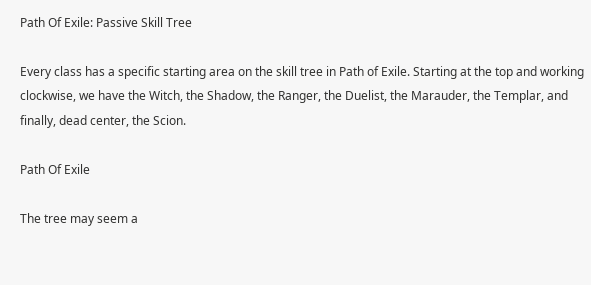Path Of Exile: Passive Skill Tree

Every class has a specific starting area on the skill tree in Path of Exile. Starting at the top and working clockwise, we have the Witch, the Shadow, the Ranger, the Duelist, the Marauder, the Templar, and finally, dead center, the Scion.

Path Of Exile

The tree may seem a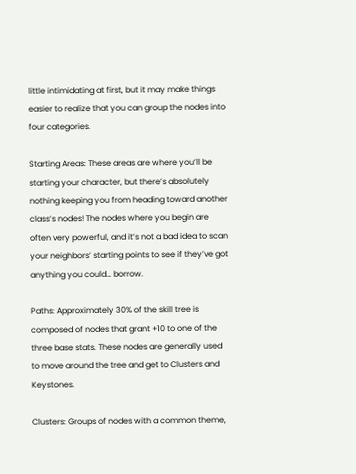little intimidating at first, but it may make things easier to realize that you can group the nodes into four categories.

Starting Areas: These areas are where you’ll be starting your character, but there’s absolutely nothing keeping you from heading toward another class’s nodes! The nodes where you begin are often very powerful, and it’s not a bad idea to scan your neighbors’ starting points to see if they’ve got anything you could… borrow.

Paths: Approximately 30% of the skill tree is composed of nodes that grant +10 to one of the three base stats. These nodes are generally used to move around the tree and get to Clusters and Keystones.

Clusters: Groups of nodes with a common theme,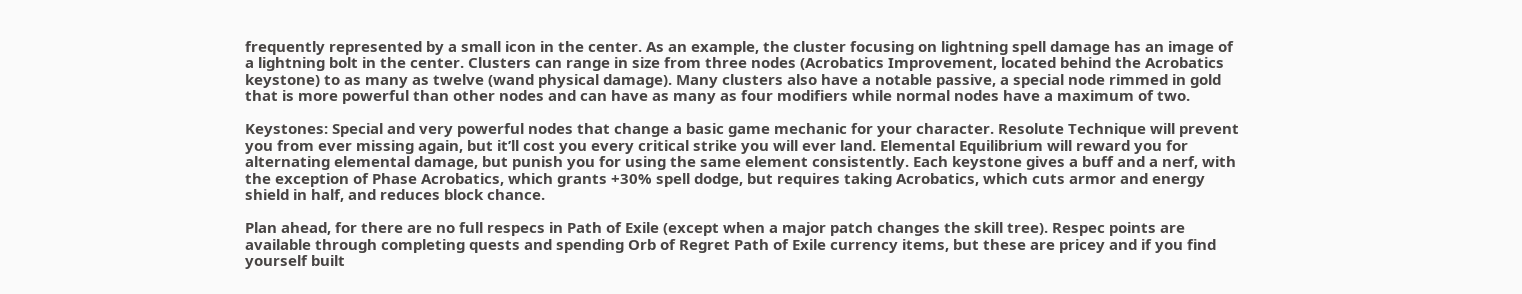frequently represented by a small icon in the center. As an example, the cluster focusing on lightning spell damage has an image of a lightning bolt in the center. Clusters can range in size from three nodes (Acrobatics Improvement, located behind the Acrobatics keystone) to as many as twelve (wand physical damage). Many clusters also have a notable passive, a special node rimmed in gold that is more powerful than other nodes and can have as many as four modifiers while normal nodes have a maximum of two.

Keystones: Special and very powerful nodes that change a basic game mechanic for your character. Resolute Technique will prevent you from ever missing again, but it’ll cost you every critical strike you will ever land. Elemental Equilibrium will reward you for alternating elemental damage, but punish you for using the same element consistently. Each keystone gives a buff and a nerf, with the exception of Phase Acrobatics, which grants +30% spell dodge, but requires taking Acrobatics, which cuts armor and energy shield in half, and reduces block chance.

Plan ahead, for there are no full respecs in Path of Exile (except when a major patch changes the skill tree). Respec points are available through completing quests and spending Orb of Regret Path of Exile currency items, but these are pricey and if you find yourself built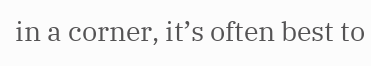in a corner, it’s often best to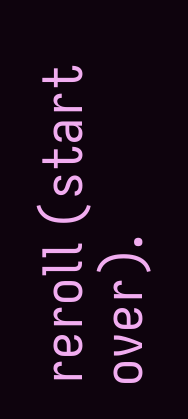reroll (start over).